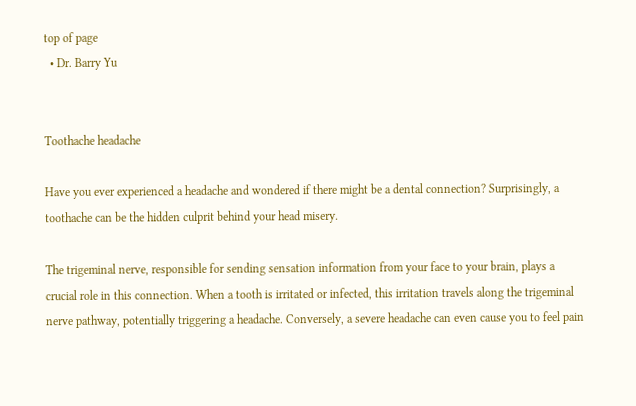top of page
  • Dr. Barry Yu


Toothache headache

Have you ever experienced a headache and wondered if there might be a dental connection? Surprisingly, a toothache can be the hidden culprit behind your head misery.

The trigeminal nerve, responsible for sending sensation information from your face to your brain, plays a crucial role in this connection. When a tooth is irritated or infected, this irritation travels along the trigeminal nerve pathway, potentially triggering a headache. Conversely, a severe headache can even cause you to feel pain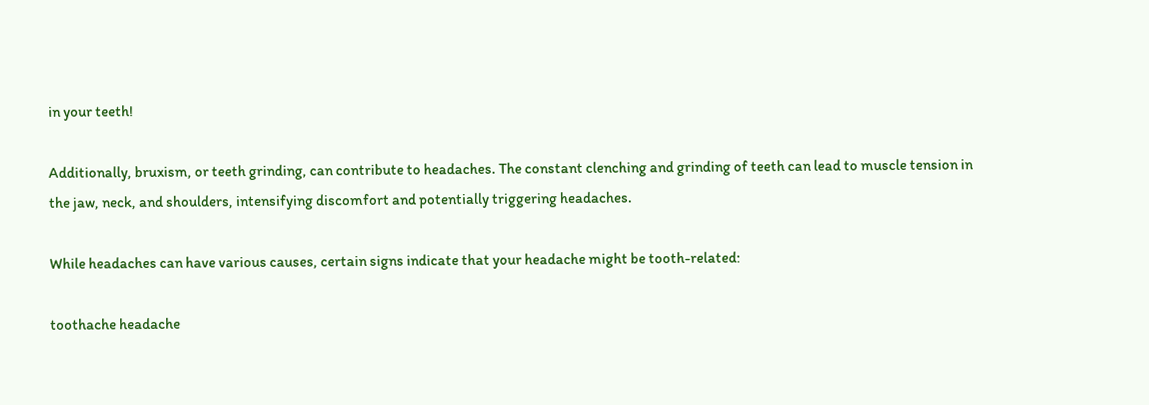in your teeth!

Additionally, bruxism, or teeth grinding, can contribute to headaches. The constant clenching and grinding of teeth can lead to muscle tension in the jaw, neck, and shoulders, intensifying discomfort and potentially triggering headaches.

While headaches can have various causes, certain signs indicate that your headache might be tooth-related:

toothache headache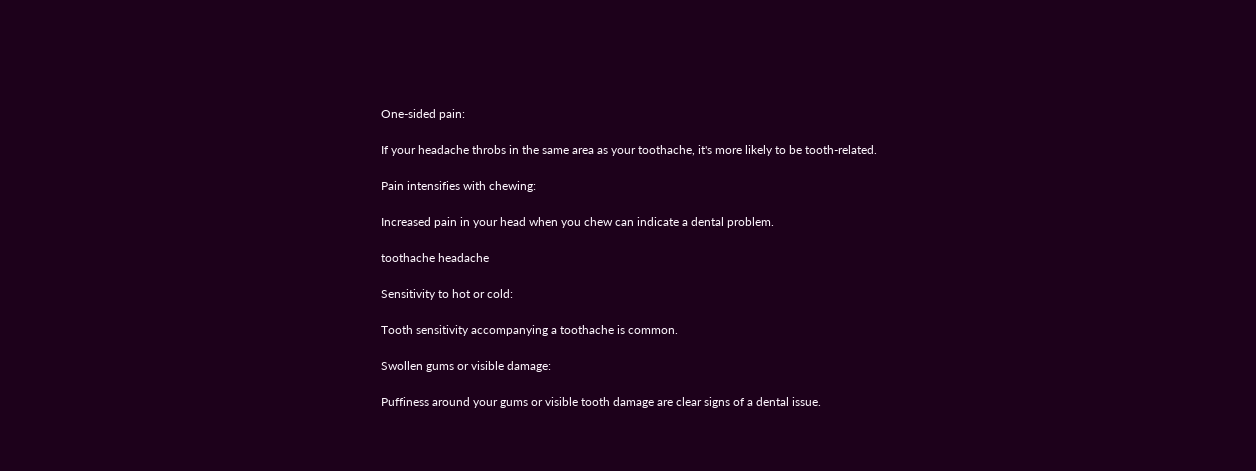One-sided pain:

If your headache throbs in the same area as your toothache, it's more likely to be tooth-related.

Pain intensifies with chewing:

Increased pain in your head when you chew can indicate a dental problem.

toothache headache

Sensitivity to hot or cold:

Tooth sensitivity accompanying a toothache is common.

Swollen gums or visible damage:

Puffiness around your gums or visible tooth damage are clear signs of a dental issue.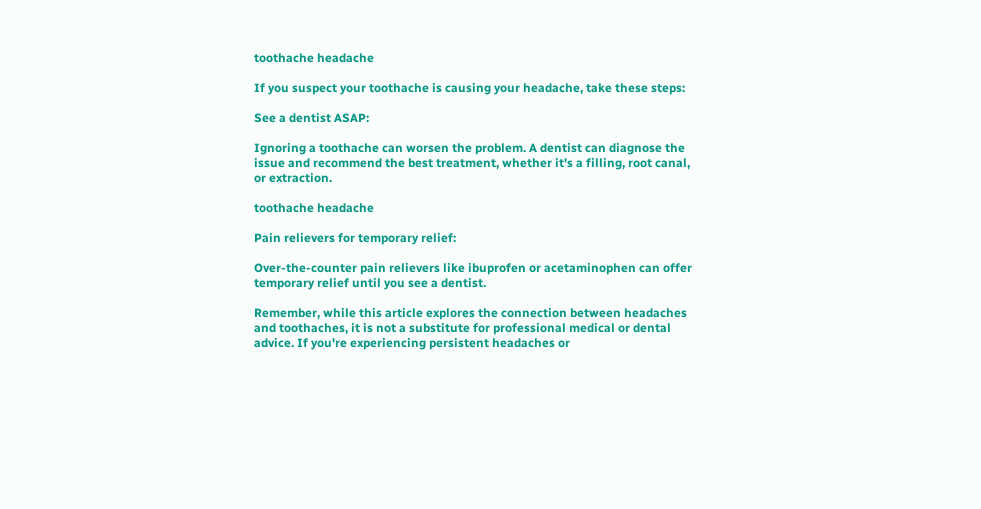toothache headache

If you suspect your toothache is causing your headache, take these steps:

See a dentist ASAP:

Ignoring a toothache can worsen the problem. A dentist can diagnose the issue and recommend the best treatment, whether it's a filling, root canal, or extraction.

toothache headache

Pain relievers for temporary relief:

Over-the-counter pain relievers like ibuprofen or acetaminophen can offer temporary relief until you see a dentist.

Remember, while this article explores the connection between headaches and toothaches, it is not a substitute for professional medical or dental advice. If you're experiencing persistent headaches or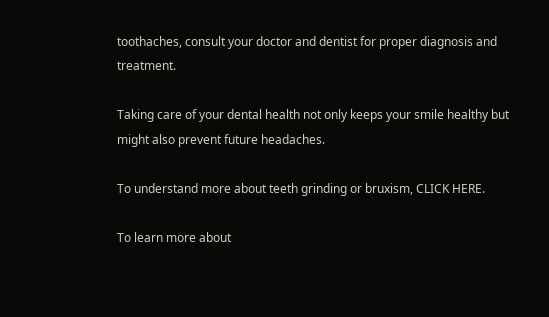toothaches, consult your doctor and dentist for proper diagnosis and treatment.

Taking care of your dental health not only keeps your smile healthy but might also prevent future headaches.

To understand more about teeth grinding or bruxism, CLICK HERE.

To learn more about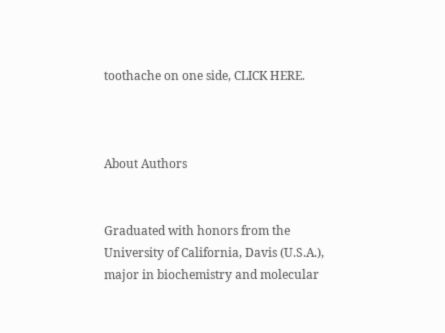toothache on one side, CLICK HERE.



About Authors


Graduated with honors from the University of California, Davis (U.S.A.), major in biochemistry and molecular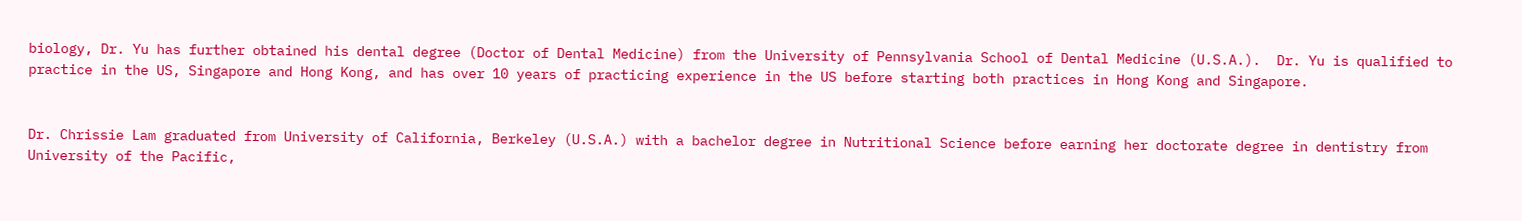biology, Dr. Yu has further obtained his dental degree (Doctor of Dental Medicine) from the University of Pennsylvania School of Dental Medicine (U.S.A.).  Dr. Yu is qualified to practice in the US, Singapore and Hong Kong, and has over 10 years of practicing experience in the US before starting both practices in Hong Kong and Singapore.


Dr. Chrissie Lam graduated from University of California, Berkeley (U.S.A.) with a bachelor degree in Nutritional Science before earning her doctorate degree in dentistry from University of the Pacific,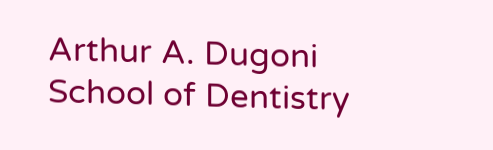Arthur A. Dugoni School of Dentistry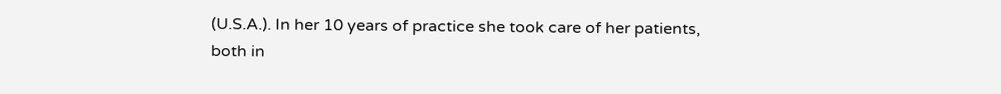(U.S.A.). In her 10 years of practice she took care of her patients, both in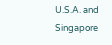U.S.A. and Singapore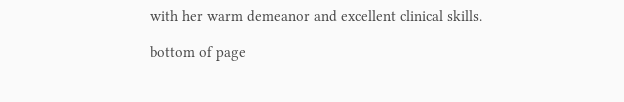with her warm demeanor and excellent clinical skills.

bottom of page